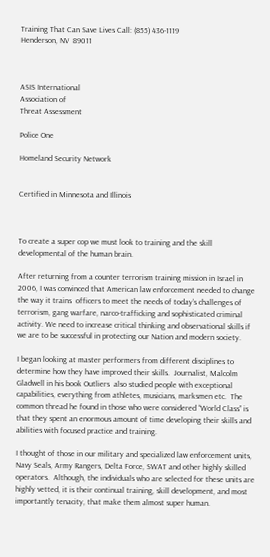Training That Can Save Lives Call: (855) 436-1119
Henderson, NV  89011



ASIS International
Association of
Threat Assessment

Police One

Homeland Security Network


Certified in Minnesota and Illinois



To create a super cop we must look to training and the skill developmental of the human brain.

After returning from a counter terrorism training mission in Israel in 2006, I was convinced that American law enforcement needed to change the way it trains  officers to meet the needs of today’s challenges of terrorism, gang warfare, narco-trafficking and sophisticated criminal activity. We need to increase critical thinking and observational skills if we are to be successful in protecting our Nation and modern society.

I began looking at master performers from different disciplines to determine how they have improved their skills.  Journalist, Malcolm Gladwell in his book Outliers  also studied people with exceptional capabilities, everything from athletes, musicians, marksmen etc.  The common thread he found in those who were considered “World Class” is that they spent an enormous amount of time developing their skills and abilities with focused practice and training.

I thought of those in our military and specialized law enforcement units, Navy Seals, Army Rangers, Delta Force, SWAT and other highly skilled operators.  Although, the individuals who are selected for these units are highly vetted, it is their continual training, skill development, and most importantly tenacity, that make them almost super human.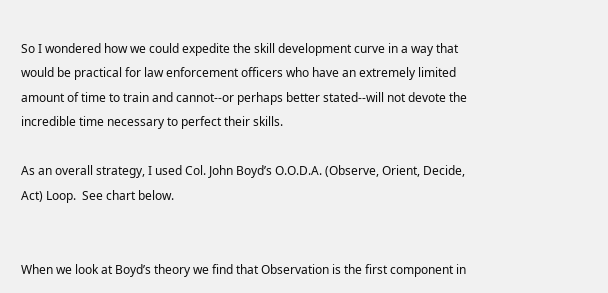So I wondered how we could expedite the skill development curve in a way that would be practical for law enforcement officers who have an extremely limited amount of time to train and cannot--or perhaps better stated--will not devote the incredible time necessary to perfect their skills.

As an overall strategy, I used Col. John Boyd’s O.O.D.A. (Observe, Orient, Decide, Act) Loop.  See chart below.


When we look at Boyd’s theory we find that Observation is the first component in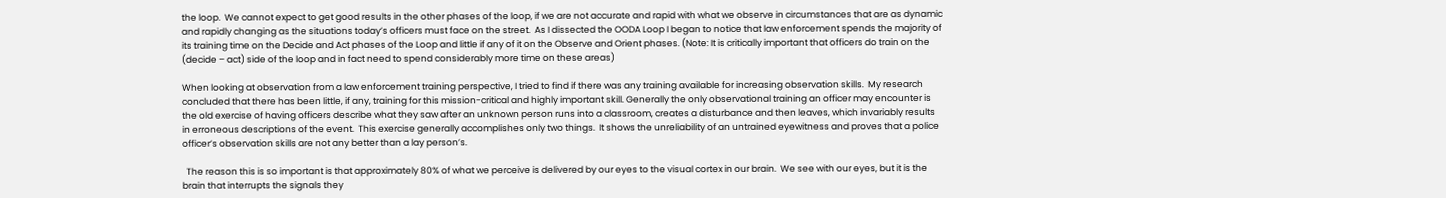the loop.  We cannot expect to get good results in the other phases of the loop, if we are not accurate and rapid with what we observe in circumstances that are as dynamic and rapidly changing as the situations today’s officers must face on the street.  As I dissected the OODA Loop I began to notice that law enforcement spends the majority of its training time on the Decide and Act phases of the Loop and little if any of it on the Observe and Orient phases. (Note: It is critically important that officers do train on the (decide – act) side of the loop and in fact need to spend considerably more time on these areas)

When looking at observation from a law enforcement training perspective, I tried to find if there was any training available for increasing observation skills.  My research concluded that there has been little, if any, training for this mission-critical and highly important skill. Generally the only observational training an officer may encounter is the old exercise of having officers describe what they saw after an unknown person runs into a classroom, creates a disturbance and then leaves, which invariably results in erroneous descriptions of the event.  This exercise generally accomplishes only two things.  It shows the unreliability of an untrained eyewitness and proves that a police officer’s observation skills are not any better than a lay person’s.

  The reason this is so important is that approximately 80% of what we perceive is delivered by our eyes to the visual cortex in our brain.  We see with our eyes, but it is the brain that interrupts the signals they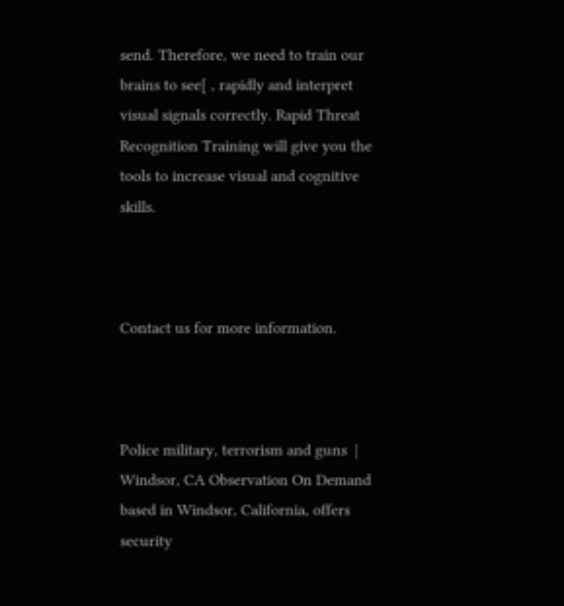send. Therefore, we need to train our brains to see[ , rapidly and interpret visual signals correctly. Rapid Threat Recognition Training will give you the tools to increase visual and cognitive skills.



Contact us for more information.



Police military, terrorism and guns  | Windsor, CA Observation On Demand based in Windsor, California, offers security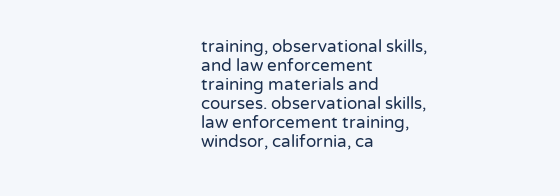training, observational skills, and law enforcement training materials and courses. observational skills, law enforcement training, windsor, california, ca